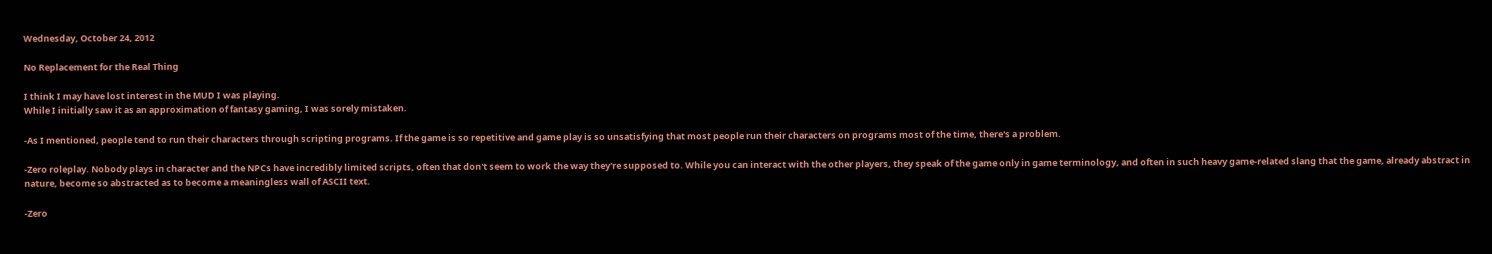Wednesday, October 24, 2012

No Replacement for the Real Thing

I think I may have lost interest in the MUD I was playing.
While I initially saw it as an approximation of fantasy gaming, I was sorely mistaken.

-As I mentioned, people tend to run their characters through scripting programs. If the game is so repetitive and game play is so unsatisfying that most people run their characters on programs most of the time, there's a problem.

-Zero roleplay. Nobody plays in character and the NPCs have incredibly limited scripts, often that don't seem to work the way they're supposed to. While you can interact with the other players, they speak of the game only in game terminology, and often in such heavy game-related slang that the game, already abstract in nature, become so abstracted as to become a meaningless wall of ASCII text.

-Zero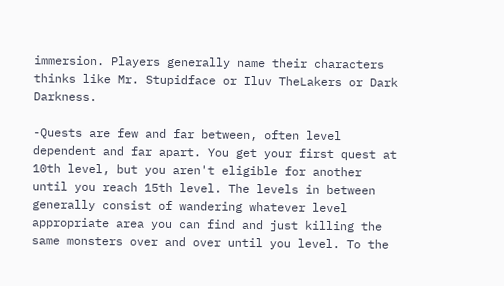immersion. Players generally name their characters thinks like Mr. Stupidface or Iluv TheLakers or Dark Darkness.

-Quests are few and far between, often level dependent and far apart. You get your first quest at 10th level, but you aren't eligible for another until you reach 15th level. The levels in between generally consist of wandering whatever level appropriate area you can find and just killing the same monsters over and over until you level. To the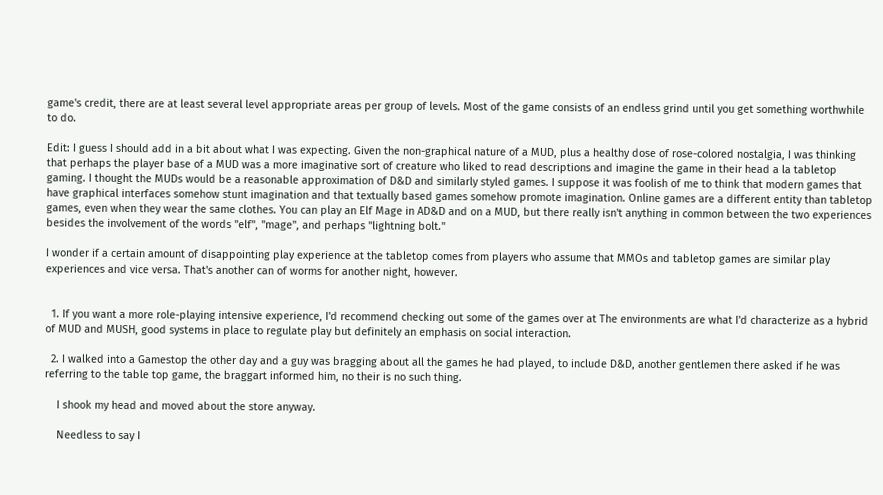game's credit, there are at least several level appropriate areas per group of levels. Most of the game consists of an endless grind until you get something worthwhile to do.

Edit: I guess I should add in a bit about what I was expecting. Given the non-graphical nature of a MUD, plus a healthy dose of rose-colored nostalgia, I was thinking that perhaps the player base of a MUD was a more imaginative sort of creature who liked to read descriptions and imagine the game in their head a la tabletop gaming. I thought the MUDs would be a reasonable approximation of D&D and similarly styled games. I suppose it was foolish of me to think that modern games that have graphical interfaces somehow stunt imagination and that textually based games somehow promote imagination. Online games are a different entity than tabletop games, even when they wear the same clothes. You can play an Elf Mage in AD&D and on a MUD, but there really isn't anything in common between the two experiences besides the involvement of the words "elf", "mage", and perhaps "lightning bolt."

I wonder if a certain amount of disappointing play experience at the tabletop comes from players who assume that MMOs and tabletop games are similar play experiences and vice versa. That's another can of worms for another night, however.


  1. If you want a more role-playing intensive experience, I'd recommend checking out some of the games over at The environments are what I'd characterize as a hybrid of MUD and MUSH, good systems in place to regulate play but definitely an emphasis on social interaction.

  2. I walked into a Gamestop the other day and a guy was bragging about all the games he had played, to include D&D, another gentlemen there asked if he was referring to the table top game, the braggart informed him, no their is no such thing.

    I shook my head and moved about the store anyway.

    Needless to say I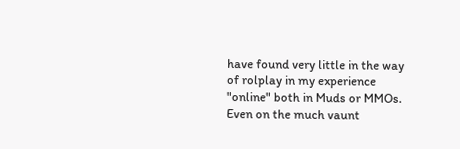have found very little in the way of rolplay in my experience "online" both in Muds or MMOs. Even on the much vaunt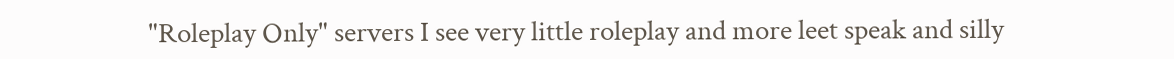"Roleplay Only" servers I see very little roleplay and more leet speak and silly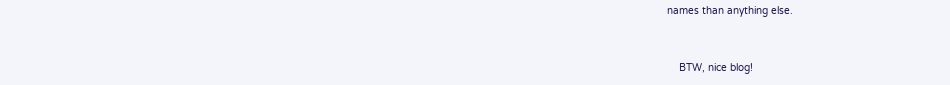names than anything else.


    BTW, nice blog!